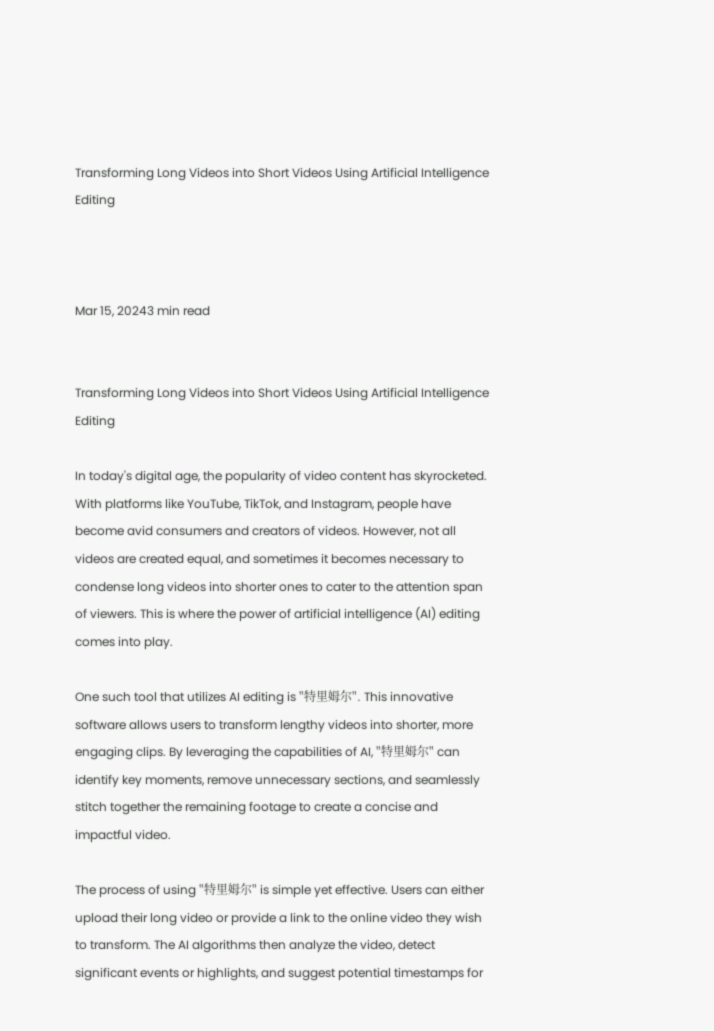Transforming Long Videos into Short Videos Using Artificial Intelligence Editing



Mar 15, 20243 min read


Transforming Long Videos into Short Videos Using Artificial Intelligence Editing

In today's digital age, the popularity of video content has skyrocketed. With platforms like YouTube, TikTok, and Instagram, people have become avid consumers and creators of videos. However, not all videos are created equal, and sometimes it becomes necessary to condense long videos into shorter ones to cater to the attention span of viewers. This is where the power of artificial intelligence (AI) editing comes into play.

One such tool that utilizes AI editing is "特里姆尔". This innovative software allows users to transform lengthy videos into shorter, more engaging clips. By leveraging the capabilities of AI, "特里姆尔" can identify key moments, remove unnecessary sections, and seamlessly stitch together the remaining footage to create a concise and impactful video.

The process of using "特里姆尔" is simple yet effective. Users can either upload their long video or provide a link to the online video they wish to transform. The AI algorithms then analyze the video, detect significant events or highlights, and suggest potential timestamps for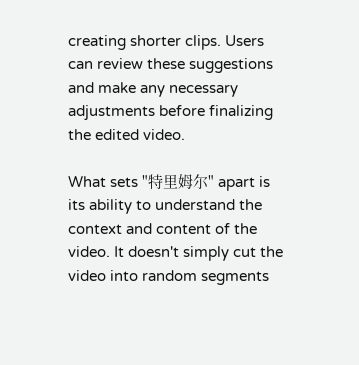creating shorter clips. Users can review these suggestions and make any necessary adjustments before finalizing the edited video.

What sets "特里姆尔" apart is its ability to understand the context and content of the video. It doesn't simply cut the video into random segments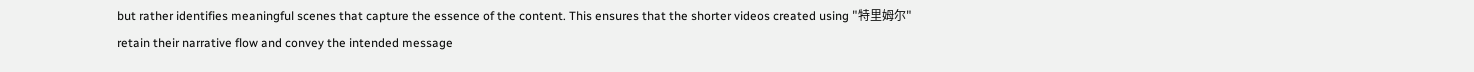but rather identifies meaningful scenes that capture the essence of the content. This ensures that the shorter videos created using "特里姆尔" retain their narrative flow and convey the intended message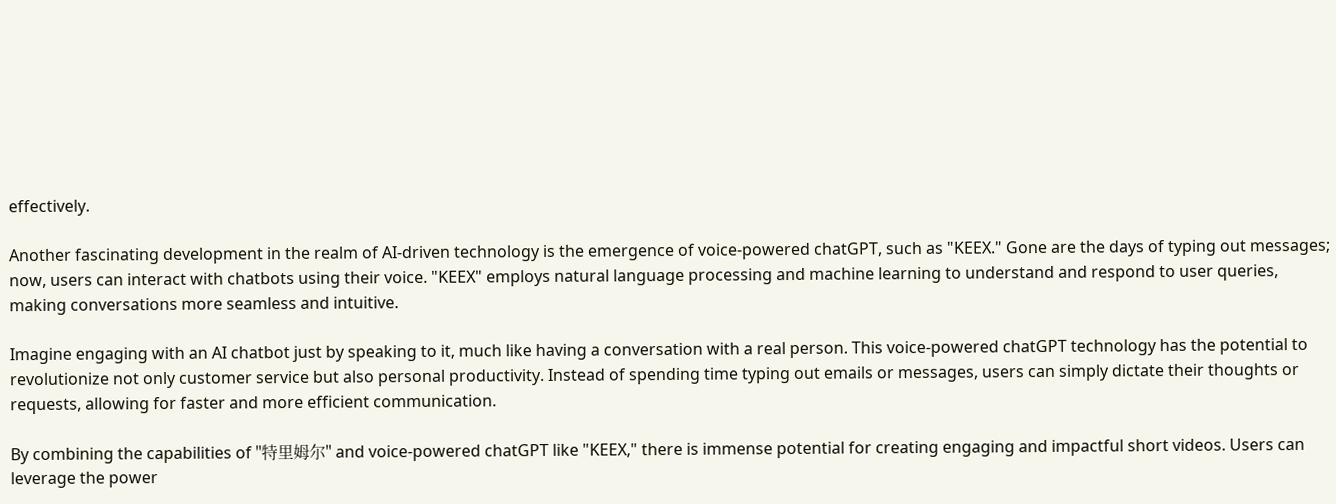effectively.

Another fascinating development in the realm of AI-driven technology is the emergence of voice-powered chatGPT, such as "KEEX." Gone are the days of typing out messages; now, users can interact with chatbots using their voice. "KEEX" employs natural language processing and machine learning to understand and respond to user queries, making conversations more seamless and intuitive.

Imagine engaging with an AI chatbot just by speaking to it, much like having a conversation with a real person. This voice-powered chatGPT technology has the potential to revolutionize not only customer service but also personal productivity. Instead of spending time typing out emails or messages, users can simply dictate their thoughts or requests, allowing for faster and more efficient communication.

By combining the capabilities of "特里姆尔" and voice-powered chatGPT like "KEEX," there is immense potential for creating engaging and impactful short videos. Users can leverage the power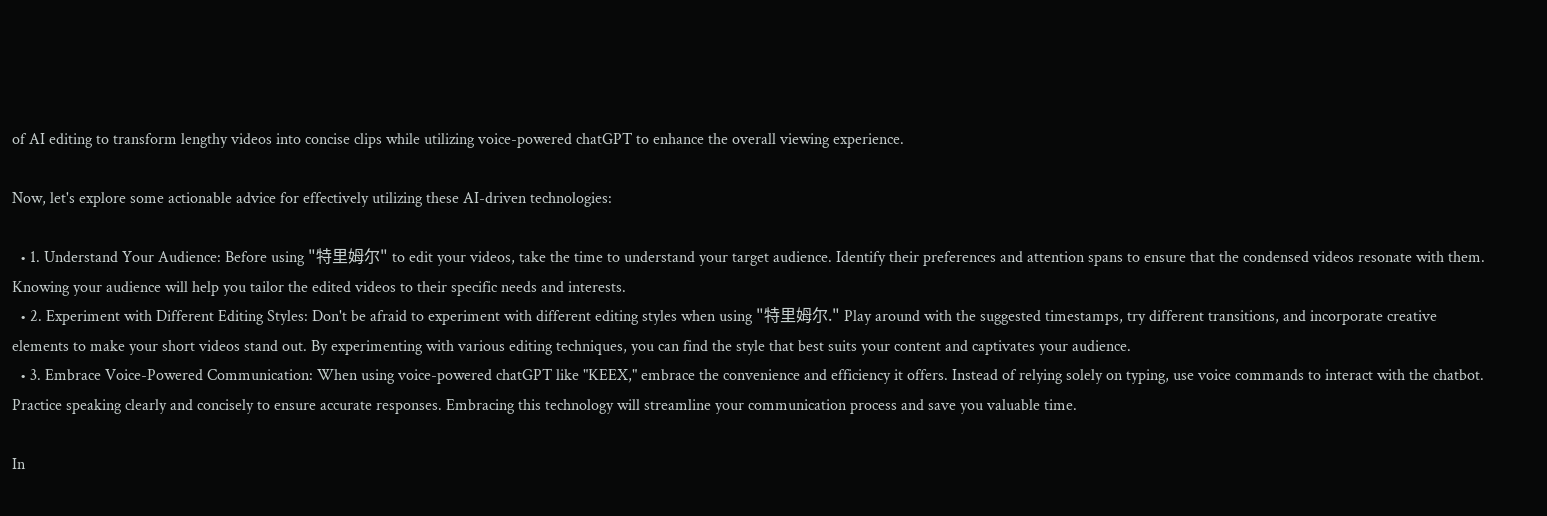of AI editing to transform lengthy videos into concise clips while utilizing voice-powered chatGPT to enhance the overall viewing experience.

Now, let's explore some actionable advice for effectively utilizing these AI-driven technologies:

  • 1. Understand Your Audience: Before using "特里姆尔" to edit your videos, take the time to understand your target audience. Identify their preferences and attention spans to ensure that the condensed videos resonate with them. Knowing your audience will help you tailor the edited videos to their specific needs and interests.
  • 2. Experiment with Different Editing Styles: Don't be afraid to experiment with different editing styles when using "特里姆尔." Play around with the suggested timestamps, try different transitions, and incorporate creative elements to make your short videos stand out. By experimenting with various editing techniques, you can find the style that best suits your content and captivates your audience.
  • 3. Embrace Voice-Powered Communication: When using voice-powered chatGPT like "KEEX," embrace the convenience and efficiency it offers. Instead of relying solely on typing, use voice commands to interact with the chatbot. Practice speaking clearly and concisely to ensure accurate responses. Embracing this technology will streamline your communication process and save you valuable time.

In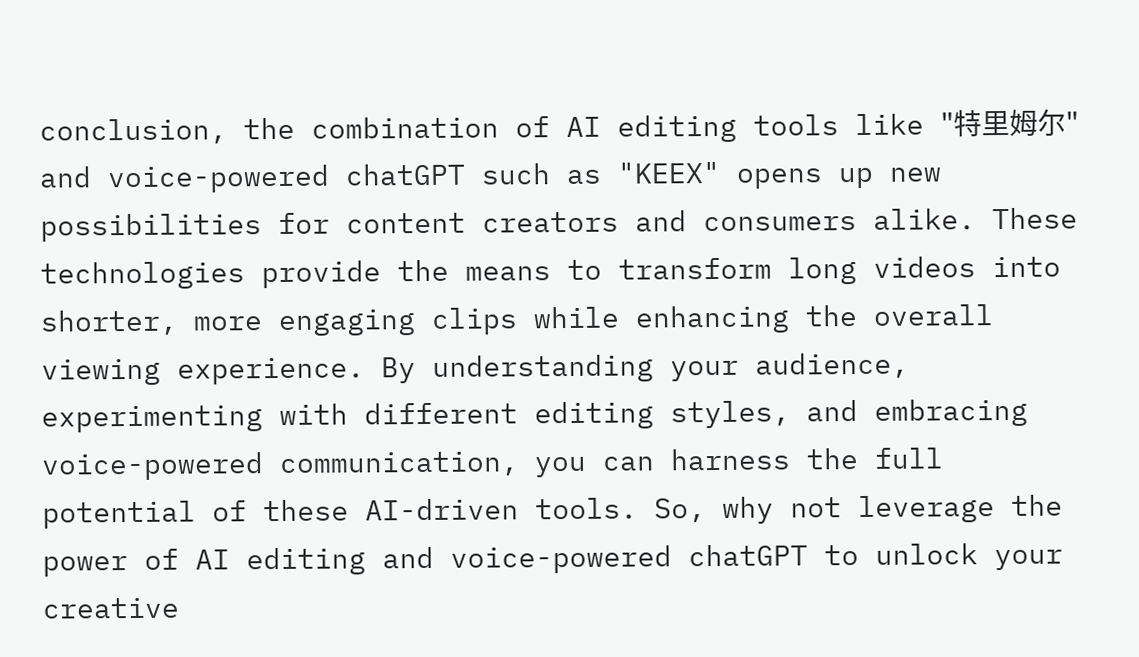conclusion, the combination of AI editing tools like "特里姆尔" and voice-powered chatGPT such as "KEEX" opens up new possibilities for content creators and consumers alike. These technologies provide the means to transform long videos into shorter, more engaging clips while enhancing the overall viewing experience. By understanding your audience, experimenting with different editing styles, and embracing voice-powered communication, you can harness the full potential of these AI-driven tools. So, why not leverage the power of AI editing and voice-powered chatGPT to unlock your creative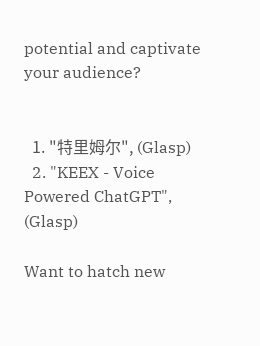potential and captivate your audience?


  1. "特里姆尔", (Glasp)
  2. "KEEX - Voice Powered ChatGPT", (Glasp)

Want to hatch new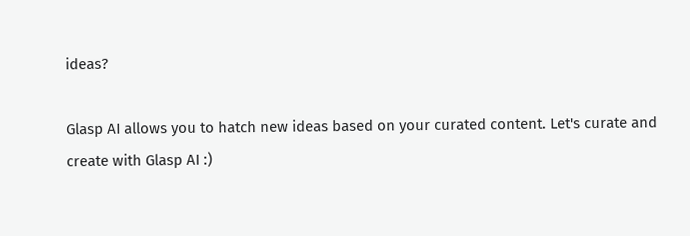ideas?

Glasp AI allows you to hatch new ideas based on your curated content. Let's curate and create with Glasp AI :)